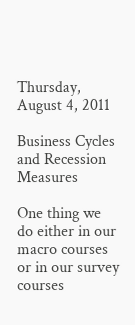Thursday, August 4, 2011

Business Cycles and Recession Measures

One thing we do either in our macro courses or in our survey courses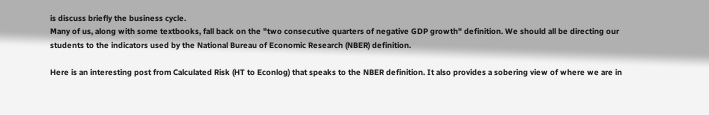is discuss briefly the business cycle.
Many of us, along with some textbooks, fall back on the "two consecutive quarters of negative GDP growth" definition. We should all be directing our students to the indicators used by the National Bureau of Economic Research (NBER) definition.

Here is an interesting post from Calculated Risk (HT to Econlog) that speaks to the NBER definition. It also provides a sobering view of where we are in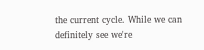the current cycle. While we can definitely see we're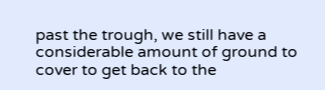past the trough, we still have a considerable amount of ground to cover to get back to the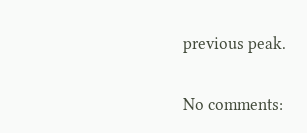previous peak.

No comments: